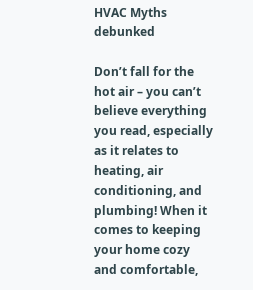HVAC Myths debunked

Don’t fall for the hot air – you can’t believe everything you read, especially as it relates to heating, air conditioning, and plumbing! When it comes to keeping your home cozy and comfortable,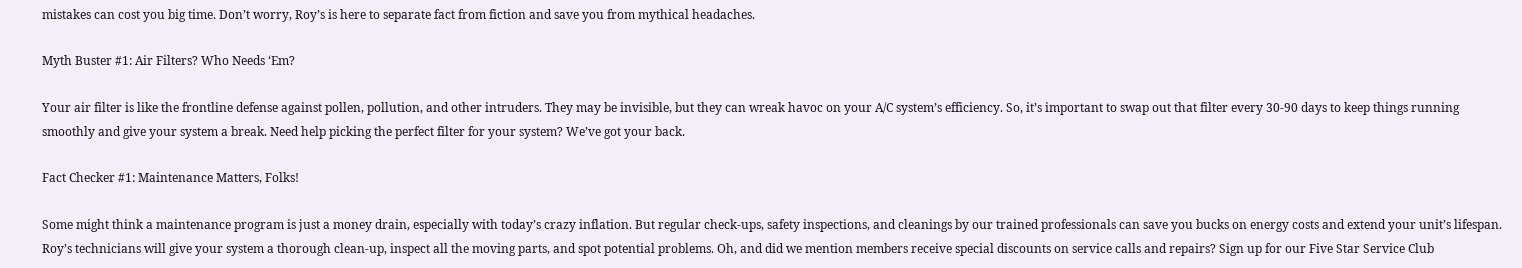mistakes can cost you big time. Don’t worry, Roy’s is here to separate fact from fiction and save you from mythical headaches.

Myth Buster #1: Air Filters? Who Needs ‘Em?

Your air filter is like the frontline defense against pollen, pollution, and other intruders. They may be invisible, but they can wreak havoc on your A/C system’s efficiency. So, it’s important to swap out that filter every 30-90 days to keep things running smoothly and give your system a break. Need help picking the perfect filter for your system? We’ve got your back.

Fact Checker #1: Maintenance Matters, Folks!

Some might think a maintenance program is just a money drain, especially with today’s crazy inflation. But regular check-ups, safety inspections, and cleanings by our trained professionals can save you bucks on energy costs and extend your unit’s lifespan. Roy’s technicians will give your system a thorough clean-up, inspect all the moving parts, and spot potential problems. Oh, and did we mention members receive special discounts on service calls and repairs? Sign up for our Five Star Service Club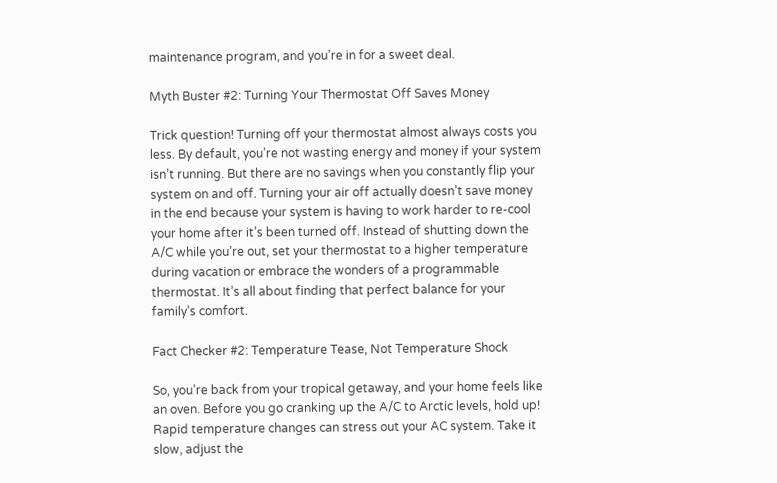maintenance program, and you’re in for a sweet deal.

Myth Buster #2: Turning Your Thermostat Off Saves Money

Trick question! Turning off your thermostat almost always costs you less. By default, you’re not wasting energy and money if your system isn’t running. But there are no savings when you constantly flip your system on and off. Turning your air off actually doesn’t save money in the end because your system is having to work harder to re-cool your home after it’s been turned off. Instead of shutting down the A/C while you’re out, set your thermostat to a higher temperature during vacation or embrace the wonders of a programmable thermostat. It’s all about finding that perfect balance for your family’s comfort.

Fact Checker #2: Temperature Tease, Not Temperature Shock

So, you’re back from your tropical getaway, and your home feels like an oven. Before you go cranking up the A/C to Arctic levels, hold up! Rapid temperature changes can stress out your AC system. Take it slow, adjust the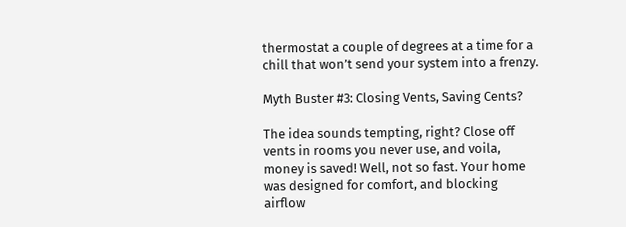thermostat a couple of degrees at a time for a chill that won’t send your system into a frenzy.

Myth Buster #3: Closing Vents, Saving Cents?

The idea sounds tempting, right? Close off vents in rooms you never use, and voila, money is saved! Well, not so fast. Your home was designed for comfort, and blocking airflow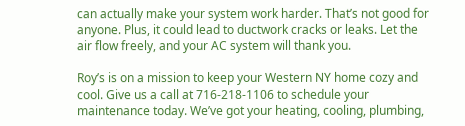can actually make your system work harder. That’s not good for anyone. Plus, it could lead to ductwork cracks or leaks. Let the air flow freely, and your AC system will thank you.

Roy’s is on a mission to keep your Western NY home cozy and cool. Give us a call at 716-218-1106 to schedule your maintenance today. We’ve got your heating, cooling, plumbing,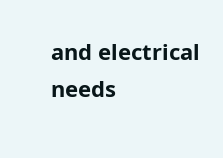and electrical needs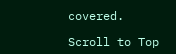covered.

Scroll to Top